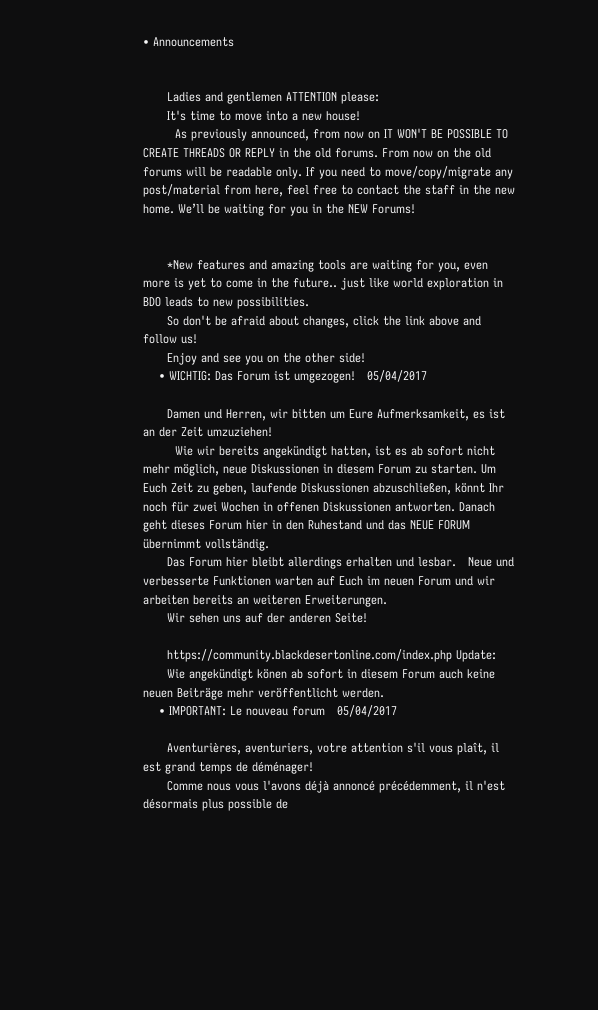• Announcements


      Ladies and gentlemen ATTENTION please:
      It's time to move into a new house!
        As previously announced, from now on IT WON'T BE POSSIBLE TO CREATE THREADS OR REPLY in the old forums. From now on the old forums will be readable only. If you need to move/copy/migrate any post/material from here, feel free to contact the staff in the new home. We’ll be waiting for you in the NEW Forums!


      *New features and amazing tools are waiting for you, even more is yet to come in the future.. just like world exploration in BDO leads to new possibilities.
      So don't be afraid about changes, click the link above and follow us!
      Enjoy and see you on the other side!
    • WICHTIG: Das Forum ist umgezogen!   05/04/2017

      Damen und Herren, wir bitten um Eure Aufmerksamkeit, es ist an der Zeit umzuziehen!
        Wie wir bereits angekündigt hatten, ist es ab sofort nicht mehr möglich, neue Diskussionen in diesem Forum zu starten. Um Euch Zeit zu geben, laufende Diskussionen abzuschließen, könnt Ihr noch für zwei Wochen in offenen Diskussionen antworten. Danach geht dieses Forum hier in den Ruhestand und das NEUE FORUM übernimmt vollständig.
      Das Forum hier bleibt allerdings erhalten und lesbar.   Neue und verbesserte Funktionen warten auf Euch im neuen Forum und wir arbeiten bereits an weiteren Erweiterungen.
      Wir sehen uns auf der anderen Seite!

      https://community.blackdesertonline.com/index.php Update:
      Wie angekündigt könen ab sofort in diesem Forum auch keine neuen Beiträge mehr veröffentlicht werden.
    • IMPORTANT: Le nouveau forum   05/04/2017

      Aventurières, aventuriers, votre attention s'il vous plaît, il est grand temps de déménager!
      Comme nous vous l'avons déjà annoncé précédemment, il n'est désormais plus possible de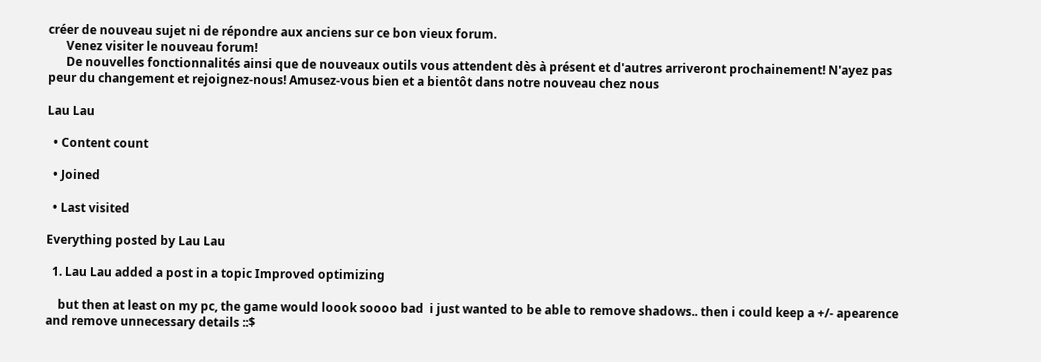créer de nouveau sujet ni de répondre aux anciens sur ce bon vieux forum.
      Venez visiter le nouveau forum!
      De nouvelles fonctionnalités ainsi que de nouveaux outils vous attendent dès à présent et d'autres arriveront prochainement! N'ayez pas peur du changement et rejoignez-nous! Amusez-vous bien et a bientôt dans notre nouveau chez nous

Lau Lau

  • Content count

  • Joined

  • Last visited

Everything posted by Lau Lau

  1. Lau Lau added a post in a topic Improved optimizing

    but then at least on my pc, the game would loook soooo bad  i just wanted to be able to remove shadows.. then i could keep a +/- apearence and remove unnecessary details ::$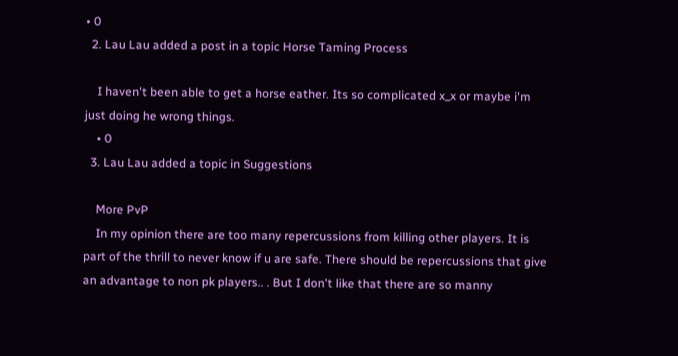• 0
  2. Lau Lau added a post in a topic Horse Taming Process

    I haven't been able to get a horse eather. Its so complicated x_x or maybe i'm just doing he wrong things.
    • 0
  3. Lau Lau added a topic in Suggestions

    More PvP
    In my opinion there are too many repercussions from killing other players. It is part of the thrill to never know if u are safe. There should be repercussions that give an advantage to non pk players.. . But I don't like that there are so manny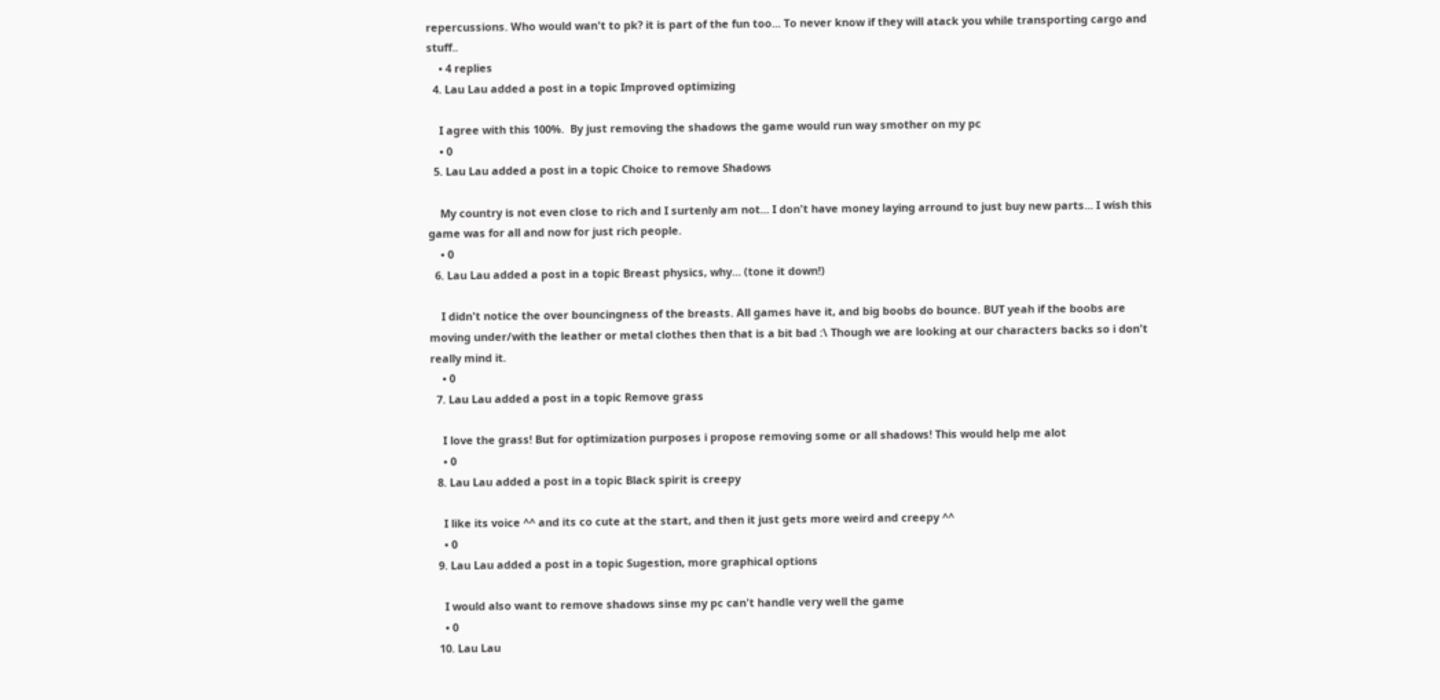repercussions. Who would wan't to pk? it is part of the fun too... To never know if they will atack you while transporting cargo and stuff..
    • 4 replies
  4. Lau Lau added a post in a topic Improved optimizing

    I agree with this 100%.  By just removing the shadows the game would run way smother on my pc
    • 0
  5. Lau Lau added a post in a topic Choice to remove Shadows

    My country is not even close to rich and I surtenly am not... I don't have money laying arround to just buy new parts... I wish this game was for all and now for just rich people.
    • 0
  6. Lau Lau added a post in a topic Breast physics, why... (tone it down!)

    I didn't notice the over bouncingness of the breasts. All games have it, and big boobs do bounce. BUT yeah if the boobs are moving under/with the leather or metal clothes then that is a bit bad :\ Though we are looking at our characters backs so i don't really mind it.
    • 0
  7. Lau Lau added a post in a topic Remove grass

    I love the grass! But for optimization purposes i propose removing some or all shadows! This would help me alot
    • 0
  8. Lau Lau added a post in a topic Black spirit is creepy

    I like its voice ^^ and its co cute at the start, and then it just gets more weird and creepy ^^
    • 0
  9. Lau Lau added a post in a topic Sugestion, more graphical options

    I would also want to remove shadows sinse my pc can't handle very well the game
    • 0
  10. Lau Lau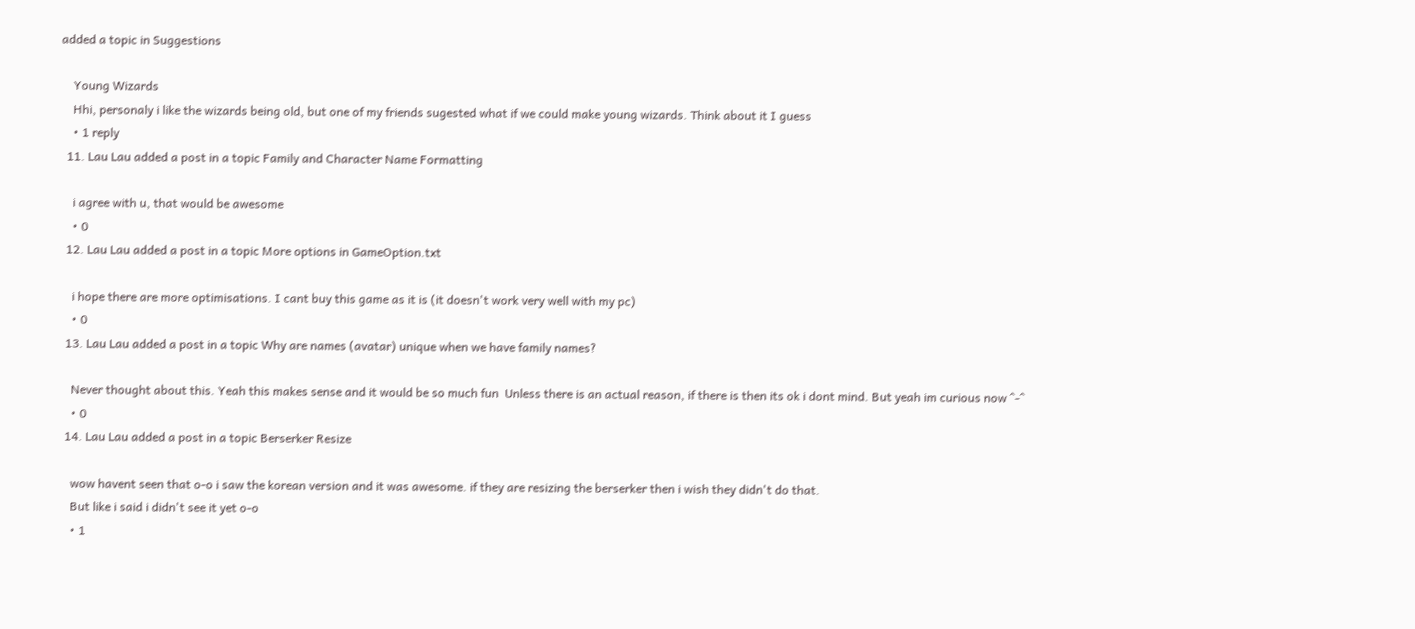added a topic in Suggestions

    Young Wizards
    Hhi, personaly i like the wizards being old, but one of my friends sugested what if we could make young wizards. Think about it I guess
    • 1 reply
  11. Lau Lau added a post in a topic Family and Character Name Formatting

    i agree with u, that would be awesome
    • 0
  12. Lau Lau added a post in a topic More options in GameOption.txt

    i hope there are more optimisations. I cant buy this game as it is (it doesn't work very well with my pc)
    • 0
  13. Lau Lau added a post in a topic Why are names (avatar) unique when we have family names?

    Never thought about this. Yeah this makes sense and it would be so much fun  Unless there is an actual reason, if there is then its ok i dont mind. But yeah im curious now ^-^
    • 0
  14. Lau Lau added a post in a topic Berserker Resize

    wow havent seen that o-o i saw the korean version and it was awesome. if they are resizing the berserker then i wish they didn't do that.
    But like i said i didn't see it yet o-o
    • 1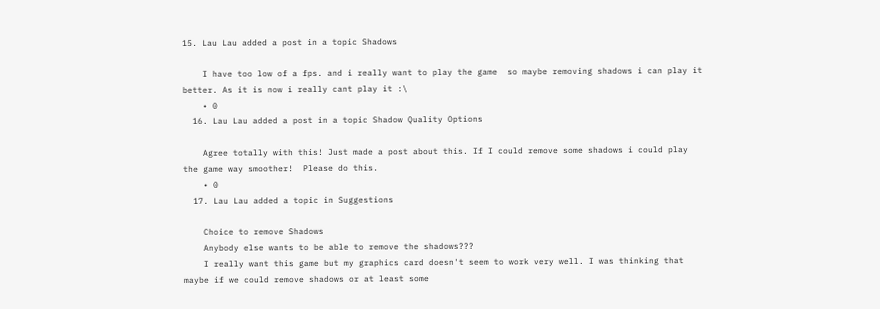15. Lau Lau added a post in a topic Shadows

    I have too low of a fps. and i really want to play the game  so maybe removing shadows i can play it better. As it is now i really cant play it :\
    • 0
  16. Lau Lau added a post in a topic Shadow Quality Options

    Agree totally with this! Just made a post about this. If I could remove some shadows i could play the game way smoother!  Please do this.
    • 0
  17. Lau Lau added a topic in Suggestions

    Choice to remove Shadows
    Anybody else wants to be able to remove the shadows???
    I really want this game but my graphics card doesn't seem to work very well. I was thinking that maybe if we could remove shadows or at least some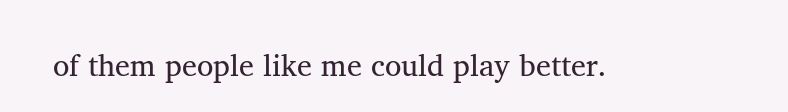of them people like me could play better.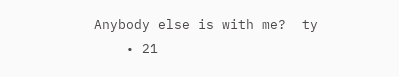Anybody else is with me?  ty
    • 21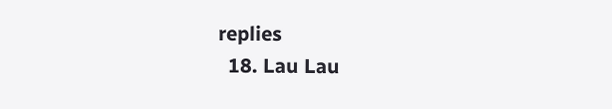replies
  18. Lau Lau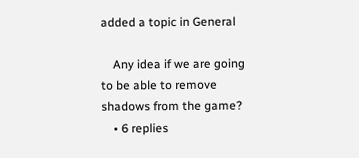added a topic in General

    Any idea if we are going to be able to remove shadows from the game?
    • 6 replies